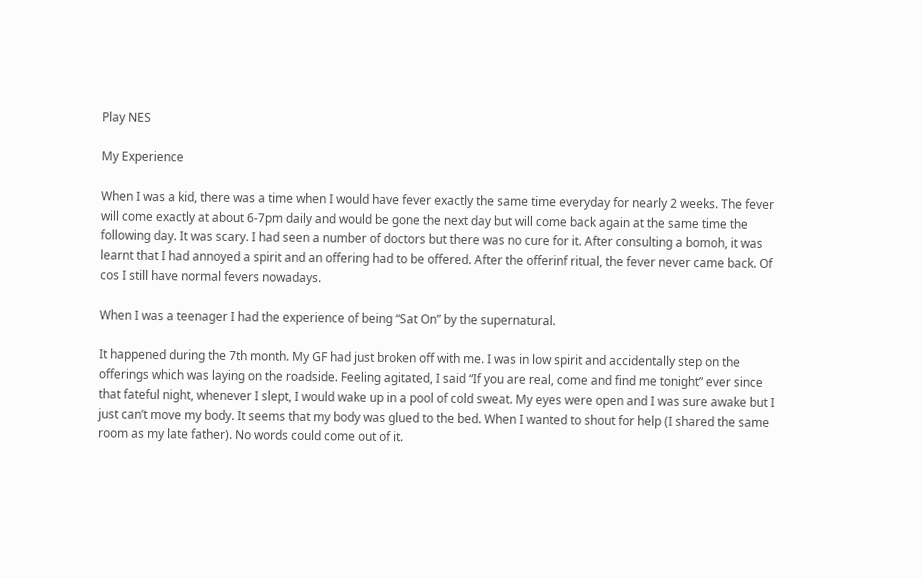Play NES

My Experience

When I was a kid, there was a time when I would have fever exactly the same time everyday for nearly 2 weeks. The fever will come exactly at about 6-7pm daily and would be gone the next day but will come back again at the same time the following day. It was scary. I had seen a number of doctors but there was no cure for it. After consulting a bomoh, it was learnt that I had annoyed a spirit and an offering had to be offered. After the offerinf ritual, the fever never came back. Of cos I still have normal fevers nowadays.

When I was a teenager I had the experience of being “Sat On” by the supernatural.

It happened during the 7th month. My GF had just broken off with me. I was in low spirit and accidentally step on the offerings which was laying on the roadside. Feeling agitated, I said “If you are real, come and find me tonight” ever since that fateful night, whenever I slept, I would wake up in a pool of cold sweat. My eyes were open and I was sure awake but I just can’t move my body. It seems that my body was glued to the bed. When I wanted to shout for help (I shared the same room as my late father). No words could come out of it.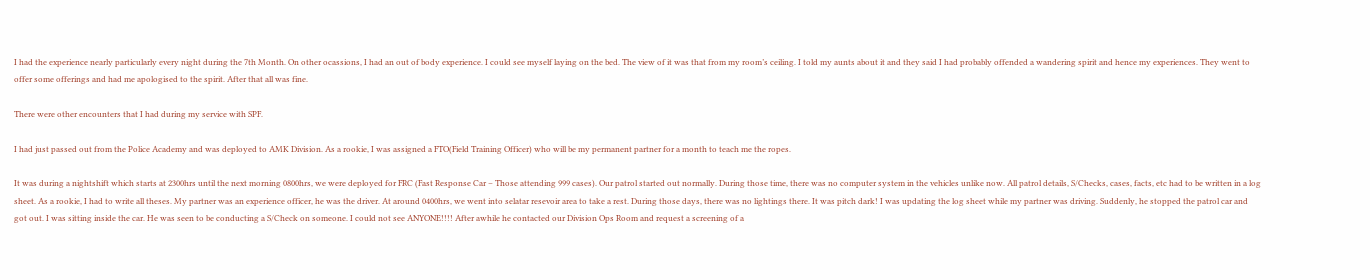I had the experience nearly particularly every night during the 7th Month. On other ocassions, I had an out of body experience. I could see myself laying on the bed. The view of it was that from my room’s ceiling. I told my aunts about it and they said I had probably offended a wandering spirit and hence my experiences. They went to offer some offerings and had me apologised to the spirit. After that all was fine.

There were other encounters that I had during my service with SPF.

I had just passed out from the Police Academy and was deployed to AMK Division. As a rookie, I was assigned a FTO(Field Training Officer) who will be my permanent partner for a month to teach me the ropes.

It was during a nightshift which starts at 2300hrs until the next morning 0800hrs, we were deployed for FRC (Fast Response Car – Those attending 999 cases). Our patrol started out normally. During those time, there was no computer system in the vehicles unlike now. All patrol details, S/Checks, cases, facts, etc had to be written in a log sheet. As a rookie, I had to write all theses. My partner was an experience officer, he was the driver. At around 0400hrs, we went into selatar resevoir area to take a rest. During those days, there was no lightings there. It was pitch dark! I was updating the log sheet while my partner was driving. Suddenly, he stopped the patrol car and got out. I was sitting inside the car. He was seen to be conducting a S/Check on someone. I could not see ANYONE!!!! After awhile he contacted our Division Ops Room and request a screening of a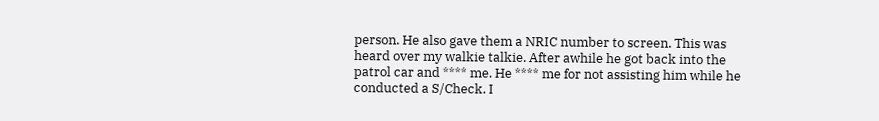person. He also gave them a NRIC number to screen. This was heard over my walkie talkie. After awhile he got back into the patrol car and **** me. He **** me for not assisting him while he conducted a S/Check. I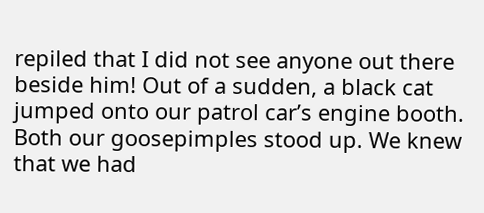repiled that I did not see anyone out there beside him! Out of a sudden, a black cat jumped onto our patrol car’s engine booth. Both our goosepimples stood up. We knew that we had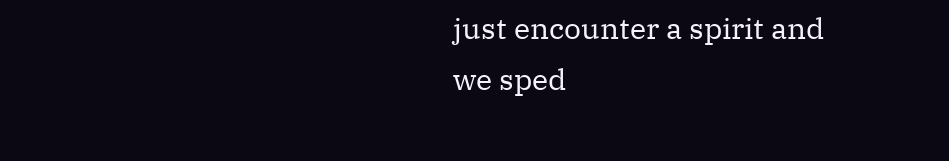just encounter a spirit and we sped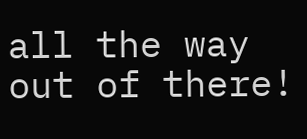all the way out of there!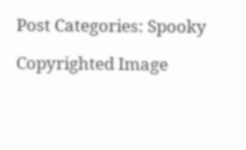Post Categories: Spooky

Copyrighted Image